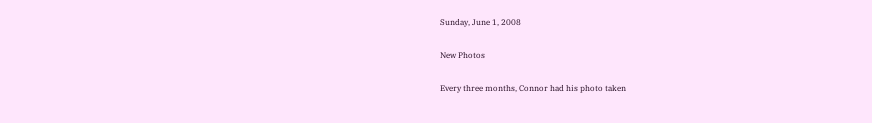Sunday, June 1, 2008

New Photos

Every three months, Connor had his photo taken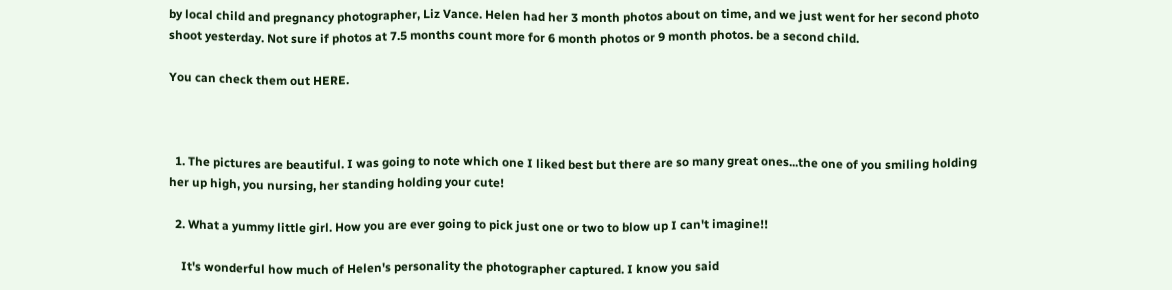by local child and pregnancy photographer, Liz Vance. Helen had her 3 month photos about on time, and we just went for her second photo shoot yesterday. Not sure if photos at 7.5 months count more for 6 month photos or 9 month photos. be a second child.

You can check them out HERE.



  1. The pictures are beautiful. I was going to note which one I liked best but there are so many great ones...the one of you smiling holding her up high, you nursing, her standing holding your cute!

  2. What a yummy little girl. How you are ever going to pick just one or two to blow up I can't imagine!!

    It's wonderful how much of Helen's personality the photographer captured. I know you said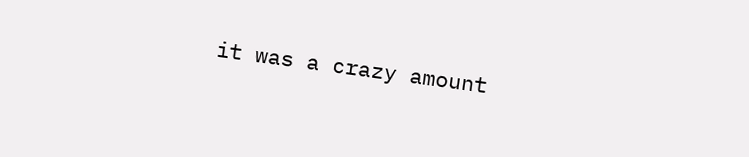it was a crazy amount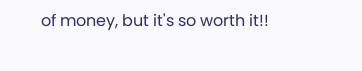of money, but it's so worth it!!